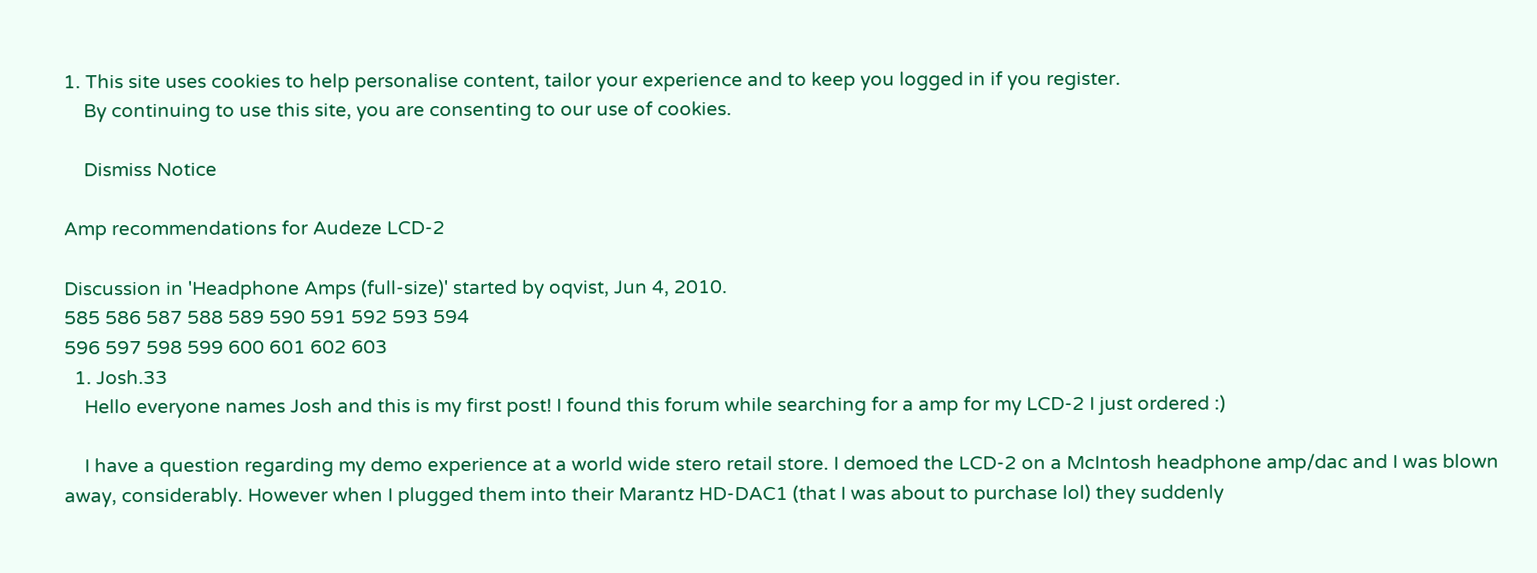1. This site uses cookies to help personalise content, tailor your experience and to keep you logged in if you register.
    By continuing to use this site, you are consenting to our use of cookies.

    Dismiss Notice

Amp recommendations for Audeze LCD-2

Discussion in 'Headphone Amps (full-size)' started by oqvist, Jun 4, 2010.
585 586 587 588 589 590 591 592 593 594
596 597 598 599 600 601 602 603
  1. Josh.33
    Hello everyone names Josh and this is my first post! I found this forum while searching for a amp for my LCD-2 I just ordered :)

    I have a question regarding my demo experience at a world wide stero retail store. I demoed the LCD-2 on a McIntosh headphone amp/dac and I was blown away, considerably. However when I plugged them into their Marantz HD-DAC1 (that I was about to purchase lol) they suddenly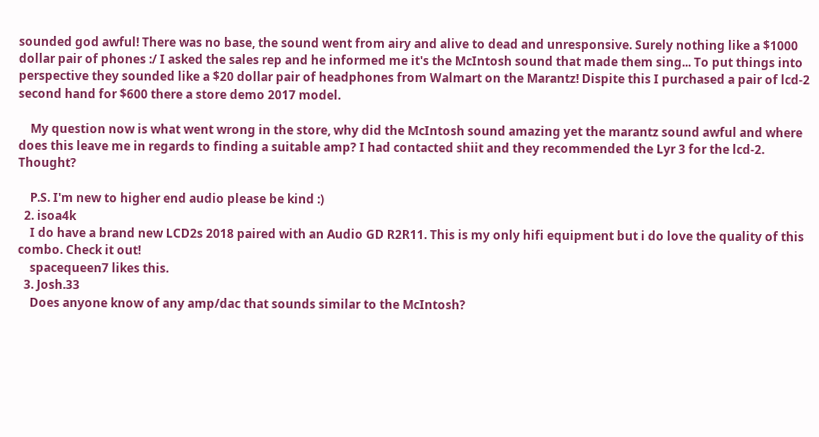sounded god awful! There was no base, the sound went from airy and alive to dead and unresponsive. Surely nothing like a $1000 dollar pair of phones :/ I asked the sales rep and he informed me it's the McIntosh sound that made them sing... To put things into perspective they sounded like a $20 dollar pair of headphones from Walmart on the Marantz! Dispite this I purchased a pair of lcd-2 second hand for $600 there a store demo 2017 model.

    My question now is what went wrong in the store, why did the McIntosh sound amazing yet the marantz sound awful and where does this leave me in regards to finding a suitable amp? I had contacted shiit and they recommended the Lyr 3 for the lcd-2. Thought?

    P.S. I'm new to higher end audio please be kind :)
  2. isoa4k
    I do have a brand new LCD2s 2018 paired with an Audio GD R2R11. This is my only hifi equipment but i do love the quality of this combo. Check it out!
    spacequeen7 likes this.
  3. Josh.33
    Does anyone know of any amp/dac that sounds similar to the McIntosh?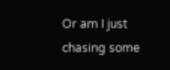Or am I just chasing some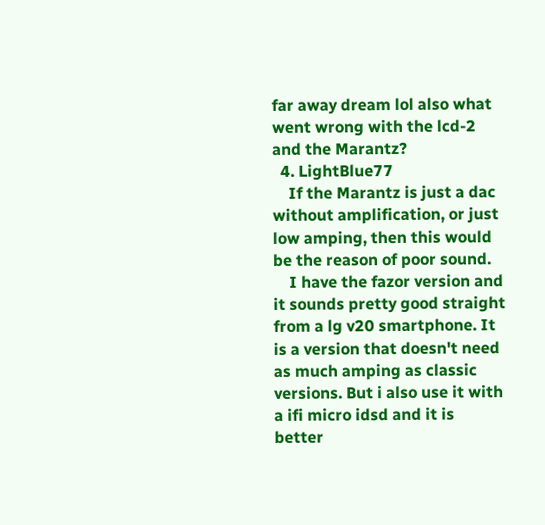far away dream lol also what went wrong with the lcd-2 and the Marantz?
  4. LightBlue77
    If the Marantz is just a dac without amplification, or just low amping, then this would be the reason of poor sound.
    I have the fazor version and it sounds pretty good straight from a lg v20 smartphone. It is a version that doesn't need as much amping as classic versions. But i also use it with a ifi micro idsd and it is better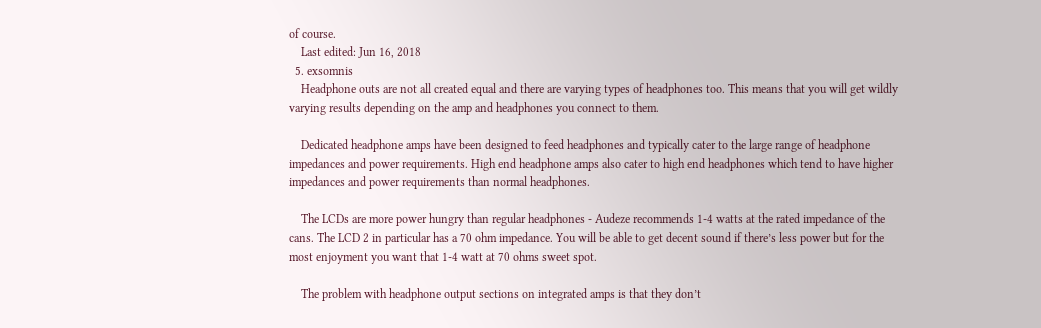of course.
    Last edited: Jun 16, 2018
  5. exsomnis
    Headphone outs are not all created equal and there are varying types of headphones too. This means that you will get wildly varying results depending on the amp and headphones you connect to them.

    Dedicated headphone amps have been designed to feed headphones and typically cater to the large range of headphone impedances and power requirements. High end headphone amps also cater to high end headphones which tend to have higher impedances and power requirements than normal headphones.

    The LCDs are more power hungry than regular headphones - Audeze recommends 1-4 watts at the rated impedance of the cans. The LCD 2 in particular has a 70 ohm impedance. You will be able to get decent sound if there’s less power but for the most enjoyment you want that 1-4 watt at 70 ohms sweet spot.

    The problem with headphone output sections on integrated amps is that they don’t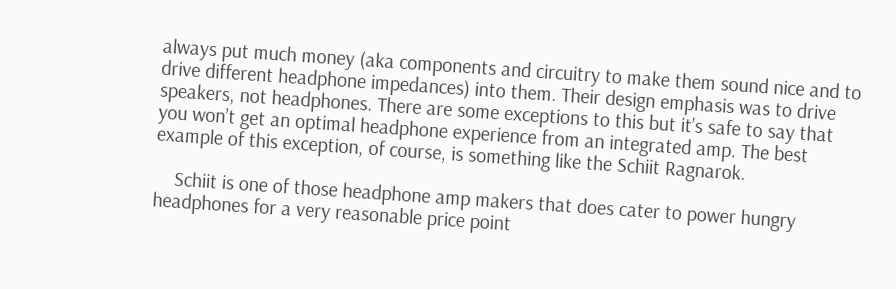always put much money (aka components and circuitry to make them sound nice and to drive different headphone impedances) into them. Their design emphasis was to drive speakers, not headphones. There are some exceptions to this but it’s safe to say that you won’t get an optimal headphone experience from an integrated amp. The best example of this exception, of course, is something like the Schiit Ragnarok.

    Schiit is one of those headphone amp makers that does cater to power hungry headphones for a very reasonable price point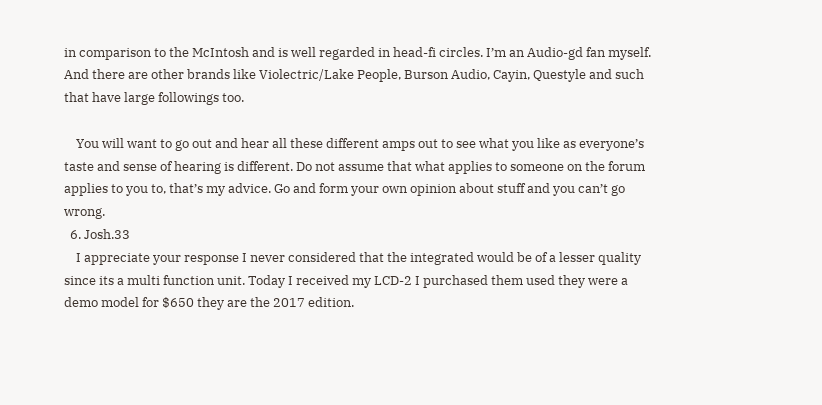in comparison to the McIntosh and is well regarded in head-fi circles. I’m an Audio-gd fan myself. And there are other brands like Violectric/Lake People, Burson Audio, Cayin, Questyle and such that have large followings too.

    You will want to go out and hear all these different amps out to see what you like as everyone’s taste and sense of hearing is different. Do not assume that what applies to someone on the forum applies to you to, that’s my advice. Go and form your own opinion about stuff and you can’t go wrong.
  6. Josh.33
    I appreciate your response I never considered that the integrated would be of a lesser quality since its a multi function unit. Today I received my LCD-2 I purchased them used they were a demo model for $650 they are the 2017 edition.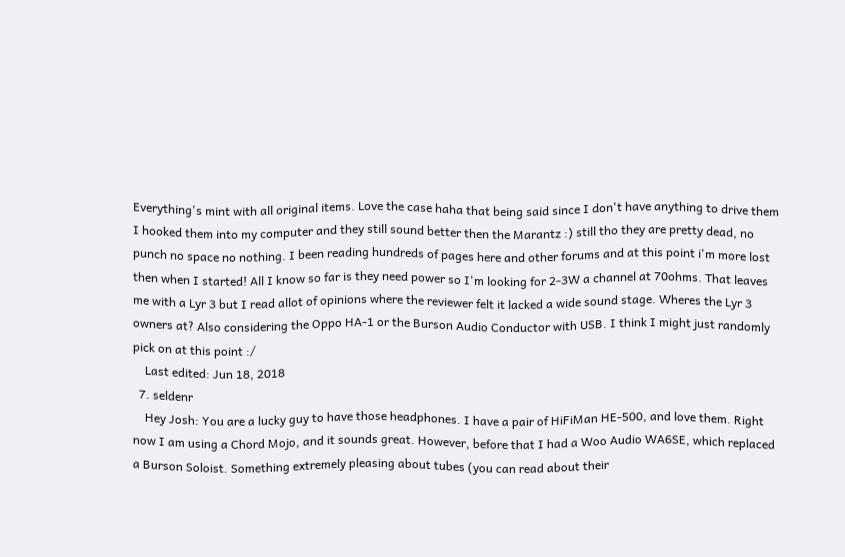Everything's mint with all original items. Love the case haha that being said since I don't have anything to drive them I hooked them into my computer and they still sound better then the Marantz :) still tho they are pretty dead, no punch no space no nothing. I been reading hundreds of pages here and other forums and at this point i'm more lost then when I started! All I know so far is they need power so I'm looking for 2-3W a channel at 70ohms. That leaves me with a Lyr 3 but I read allot of opinions where the reviewer felt it lacked a wide sound stage. Wheres the Lyr 3 owners at? Also considering the Oppo HA-1 or the Burson Audio Conductor with USB. I think I might just randomly pick on at this point :/
    Last edited: Jun 18, 2018
  7. seldenr
    Hey Josh: You are a lucky guy to have those headphones. I have a pair of HiFiMan HE-500, and love them. Right now I am using a Chord Mojo, and it sounds great. However, before that I had a Woo Audio WA6SE, which replaced a Burson Soloist. Something extremely pleasing about tubes (you can read about their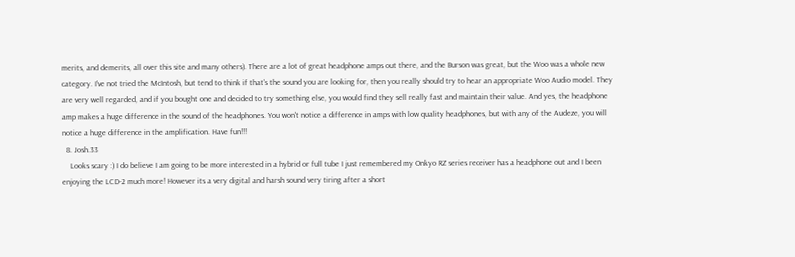merits, and demerits, all over this site and many others). There are a lot of great headphone amps out there, and the Burson was great, but the Woo was a whole new category. I've not tried the McIntosh, but tend to think if that's the sound you are looking for, then you really should try to hear an appropriate Woo Audio model. They are very well regarded, and if you bought one and decided to try something else, you would find they sell really fast and maintain their value. And yes, the headphone amp makes a huge difference in the sound of the headphones. You won't notice a difference in amps with low quality headphones, but with any of the Audeze, you will notice a huge difference in the amplification. Have fun!!!
  8. Josh.33
    Looks scary :) I do believe I am going to be more interested in a hybrid or full tube I just remembered my Onkyo RZ series receiver has a headphone out and I been enjoying the LCD-2 much more! However its a very digital and harsh sound very tiring after a short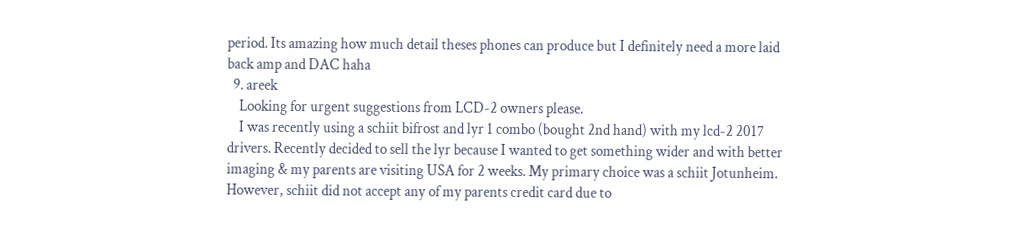period. Its amazing how much detail theses phones can produce but I definitely need a more laid back amp and DAC haha
  9. areek
    Looking for urgent suggestions from LCD-2 owners please.
    I was recently using a schiit bifrost and lyr 1 combo (bought 2nd hand) with my lcd-2 2017 drivers. Recently decided to sell the lyr because I wanted to get something wider and with better imaging & my parents are visiting USA for 2 weeks. My primary choice was a schiit Jotunheim. However, schiit did not accept any of my parents credit card due to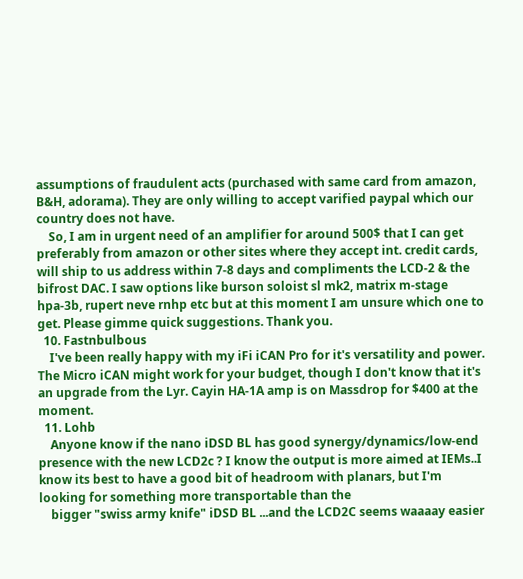assumptions of fraudulent acts (purchased with same card from amazon, B&H, adorama). They are only willing to accept varified paypal which our country does not have.
    So, I am in urgent need of an amplifier for around 500$ that I can get preferably from amazon or other sites where they accept int. credit cards, will ship to us address within 7-8 days and compliments the LCD-2 & the bifrost DAC. I saw options like burson soloist sl mk2, matrix m-stage hpa-3b, rupert neve rnhp etc but at this moment I am unsure which one to get. Please gimme quick suggestions. Thank you.
  10. Fastnbulbous
    I've been really happy with my iFi iCAN Pro for it's versatility and power. The Micro iCAN might work for your budget, though I don't know that it's an upgrade from the Lyr. Cayin HA-1A amp is on Massdrop for $400 at the moment.
  11. Lohb
    Anyone know if the nano iDSD BL has good synergy/dynamics/low-end presence with the new LCD2c ? I know the output is more aimed at IEMs..I know its best to have a good bit of headroom with planars, but I'm looking for something more transportable than the
    bigger "swiss army knife" iDSD BL ...and the LCD2C seems waaaay easier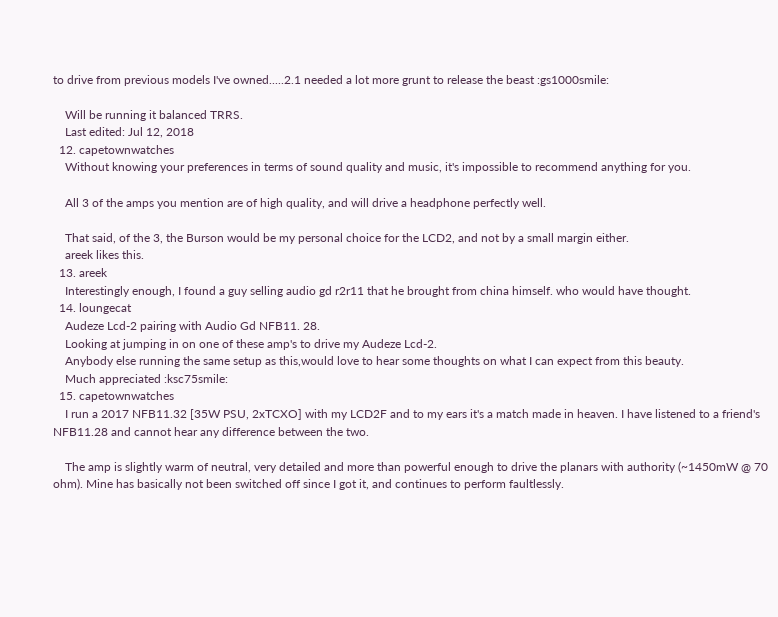to drive from previous models I've owned.....2.1 needed a lot more grunt to release the beast :gs1000smile:

    Will be running it balanced TRRS.
    Last edited: Jul 12, 2018
  12. capetownwatches
    Without knowing your preferences in terms of sound quality and music, it's impossible to recommend anything for you.

    All 3 of the amps you mention are of high quality, and will drive a headphone perfectly well.

    That said, of the 3, the Burson would be my personal choice for the LCD2, and not by a small margin either.
    areek likes this.
  13. areek
    Interestingly enough, I found a guy selling audio gd r2r11 that he brought from china himself. who would have thought.
  14. loungecat
    Audeze Lcd-2 pairing with Audio Gd NFB11. 28.
    Looking at jumping in on one of these amp's to drive my Audeze Lcd-2.
    Anybody else running the same setup as this,would love to hear some thoughts on what I can expect from this beauty.
    Much appreciated :ksc75smile:
  15. capetownwatches
    I run a 2017 NFB11.32 [35W PSU, 2xTCXO] with my LCD2F and to my ears it's a match made in heaven. I have listened to a friend's NFB11.28 and cannot hear any difference between the two.

    The amp is slightly warm of neutral, very detailed and more than powerful enough to drive the planars with authority (~1450mW @ 70 ohm). Mine has basically not been switched off since I got it, and continues to perform faultlessly.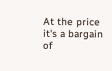At the price it's a bargain of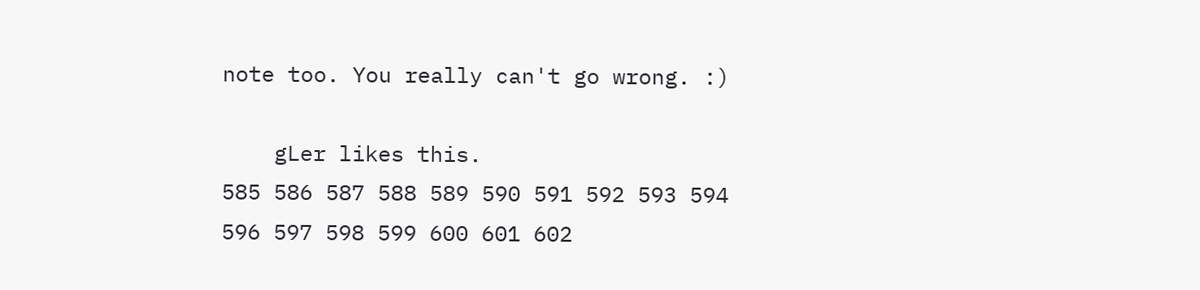note too. You really can't go wrong. :)

    gLer likes this.
585 586 587 588 589 590 591 592 593 594
596 597 598 599 600 601 602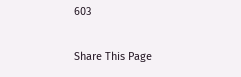603

Share This Page